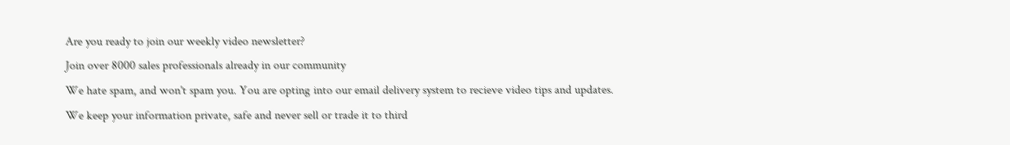Are you ready to join our weekly video newsletter?
Join over 8000 sales professionals already in our community
We hate spam, and won't spam you. You are opting into our email delivery system to recieve video tips and updates. We keep your information private, safe and never sell or trade it to third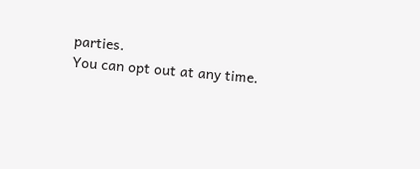parties.
You can opt out at any time.